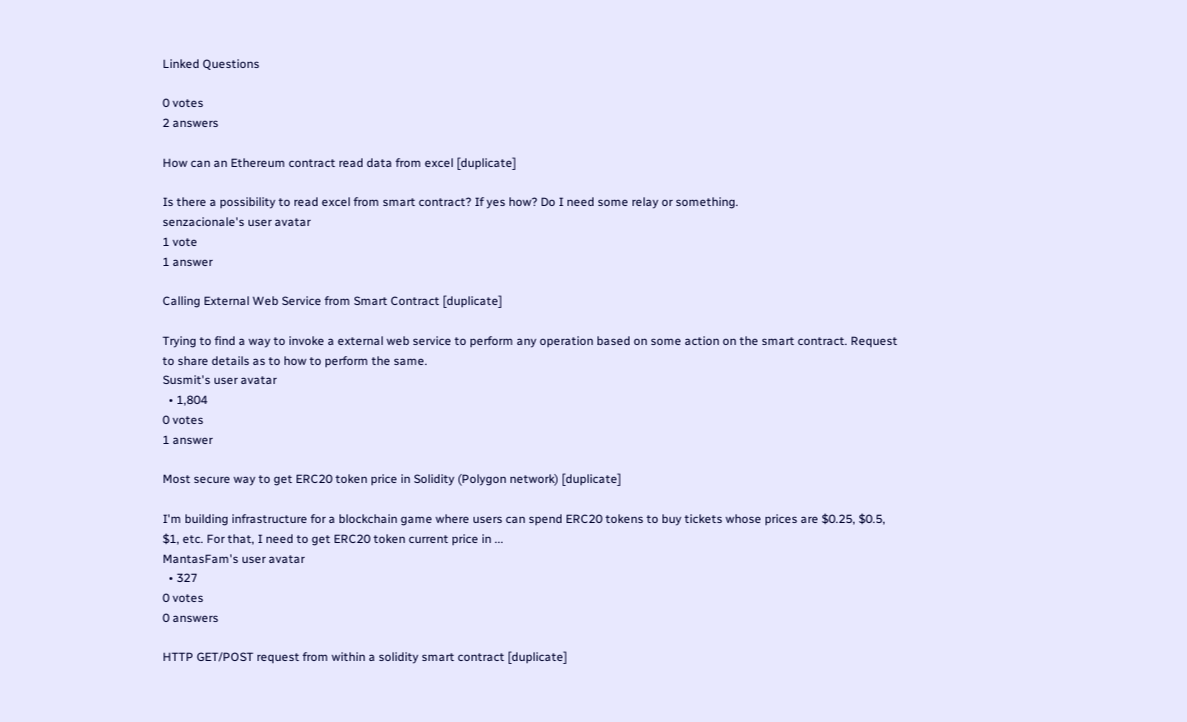Linked Questions

0 votes
2 answers

How can an Ethereum contract read data from excel [duplicate]

Is there a possibility to read excel from smart contract? If yes how? Do I need some relay or something.
senzacionale's user avatar
1 vote
1 answer

Calling External Web Service from Smart Contract [duplicate]

Trying to find a way to invoke a external web service to perform any operation based on some action on the smart contract. Request to share details as to how to perform the same.
Susmit's user avatar
  • 1,804
0 votes
1 answer

Most secure way to get ERC20 token price in Solidity (Polygon network) [duplicate]

I'm building infrastructure for a blockchain game where users can spend ERC20 tokens to buy tickets whose prices are $0.25, $0.5, $1, etc. For that, I need to get ERC20 token current price in ...
MantasFam's user avatar
  • 327
0 votes
0 answers

HTTP GET/POST request from within a solidity smart contract [duplicate]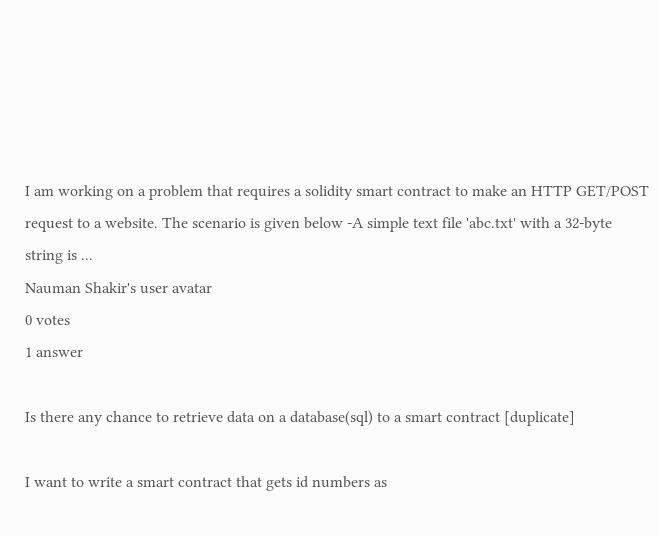I am working on a problem that requires a solidity smart contract to make an HTTP GET/POST request to a website. The scenario is given below -A simple text file 'abc.txt' with a 32-byte string is ...
Nauman Shakir's user avatar
0 votes
1 answer

Is there any chance to retrieve data on a database(sql) to a smart contract [duplicate]

I want to write a smart contract that gets id numbers as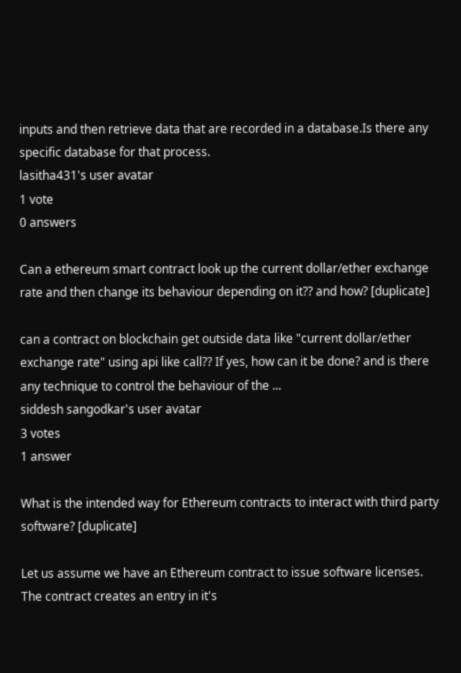inputs and then retrieve data that are recorded in a database.Is there any specific database for that process.
lasitha431's user avatar
1 vote
0 answers

Can a ethereum smart contract look up the current dollar/ether exchange rate and then change its behaviour depending on it?? and how? [duplicate]

can a contract on blockchain get outside data like "current dollar/ether exchange rate" using api like call?? If yes, how can it be done? and is there any technique to control the behaviour of the ...
siddesh sangodkar's user avatar
3 votes
1 answer

What is the intended way for Ethereum contracts to interact with third party software? [duplicate]

Let us assume we have an Ethereum contract to issue software licenses. The contract creates an entry in it's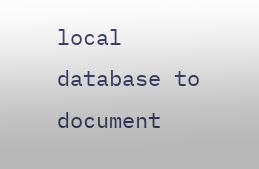local database to document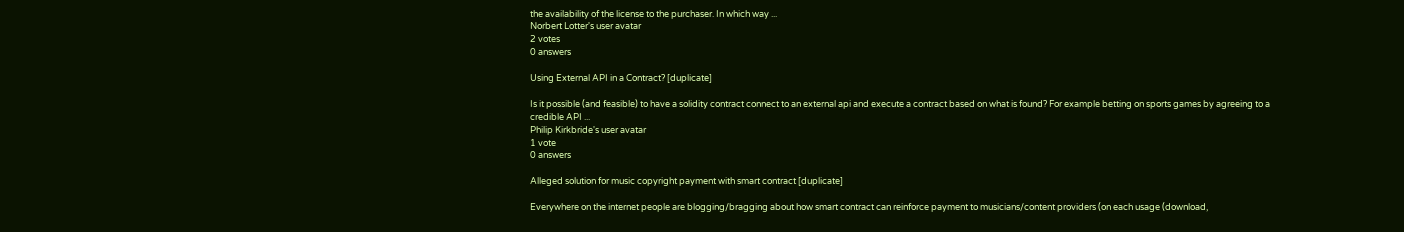the availability of the license to the purchaser. In which way ...
Norbert Lotter's user avatar
2 votes
0 answers

Using External API in a Contract? [duplicate]

Is it possible (and feasible) to have a solidity contract connect to an external api and execute a contract based on what is found? For example betting on sports games by agreeing to a credible API ...
Philip Kirkbride's user avatar
1 vote
0 answers

Alleged solution for music copyright payment with smart contract [duplicate]

Everywhere on the internet people are blogging/bragging about how smart contract can reinforce payment to musicians/content providers (on each usage (download,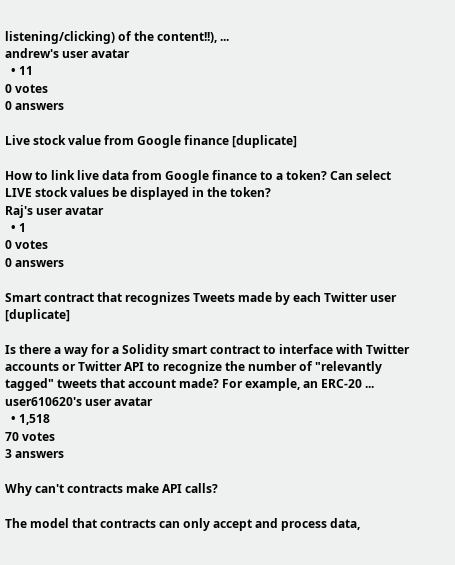listening/clicking) of the content!!), ...
andrew's user avatar
  • 11
0 votes
0 answers

Live stock value from Google finance [duplicate]

How to link live data from Google finance to a token? Can select LIVE stock values be displayed in the token?
Raj's user avatar
  • 1
0 votes
0 answers

Smart contract that recognizes Tweets made by each Twitter user [duplicate]

Is there a way for a Solidity smart contract to interface with Twitter accounts or Twitter API to recognize the number of "relevantly tagged" tweets that account made? For example, an ERC-20 ...
user610620's user avatar
  • 1,518
70 votes
3 answers

Why can't contracts make API calls?

The model that contracts can only accept and process data,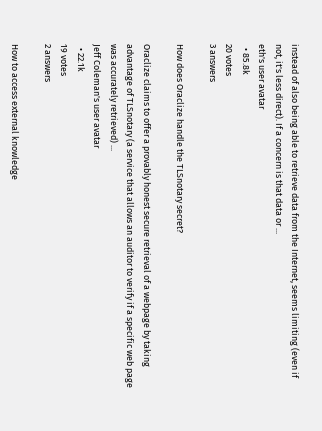instead of also being able to retrieve data from the Internet, seems limiting (even if not, it's less direct). If a concern is that data or ...
eth's user avatar
  • 85.8k
20 votes
3 answers

How does Oraclize handle the TLSnotary secret?

Oraclize claims to offer a provably honest secure retrieval of a webpage by taking advantage of TLSnotary (a service that allows an auditor to verify if a specific web page was accurately retrieved) ...
Jeff Coleman's user avatar
  • 22.1k
19 votes
2 answers

How to access external knowledge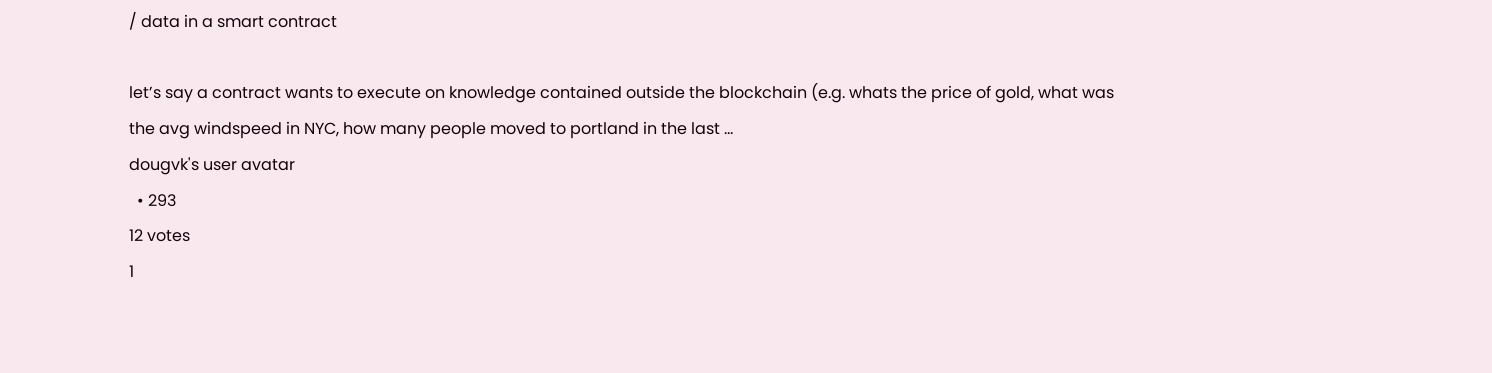/ data in a smart contract

let’s say a contract wants to execute on knowledge contained outside the blockchain (e.g. whats the price of gold, what was the avg windspeed in NYC, how many people moved to portland in the last ...
dougvk's user avatar
  • 293
12 votes
1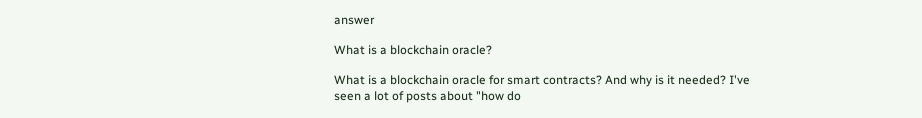answer

What is a blockchain oracle?

What is a blockchain oracle for smart contracts? And why is it needed? I've seen a lot of posts about "how do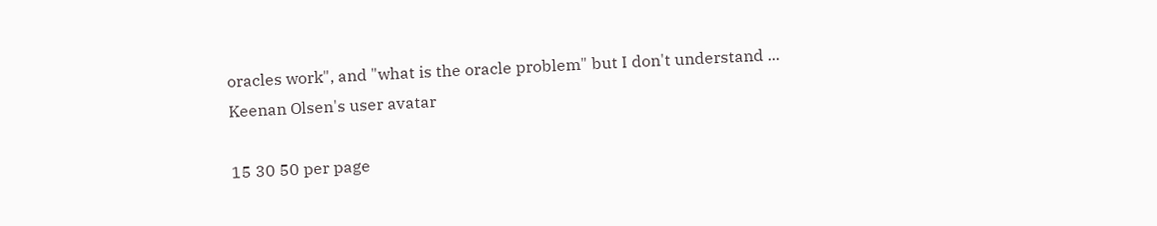oracles work", and "what is the oracle problem" but I don't understand ...
Keenan Olsen's user avatar

15 30 50 per page